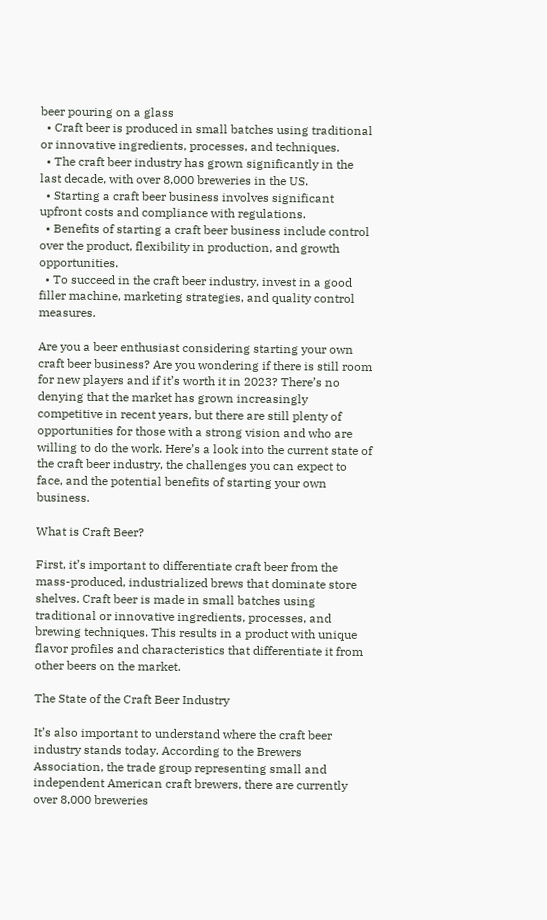beer pouring on a glass
  • Craft beer is produced in small batches using traditional or innovative ingredients, processes, and techniques.
  • The craft beer industry has grown significantly in the last decade, with over 8,000 breweries in the US.
  • Starting a craft beer business involves significant upfront costs and compliance with regulations.
  • Benefits of starting a craft beer business include control over the product, flexibility in production, and growth opportunities.
  • To succeed in the craft beer industry, invest in a good filler machine, marketing strategies, and quality control measures.

Are you a beer enthusiast considering starting your own craft beer business? Are you wondering if there is still room for new players and if it’s worth it in 2023? There’s no denying that the market has grown increasingly competitive in recent years, but there are still plenty of opportunities for those with a strong vision and who are willing to do the work. Here’s a look into the current state of the craft beer industry, the challenges you can expect to face, and the potential benefits of starting your own business.

What is Craft Beer?

First, it’s important to differentiate craft beer from the mass-produced, industrialized brews that dominate store shelves. Craft beer is made in small batches using traditional or innovative ingredients, processes, and brewing techniques. This results in a product with unique flavor profiles and characteristics that differentiate it from other beers on the market.

The State of the Craft Beer Industry

It’s also important to understand where the craft beer industry stands today. According to the Brewers Association, the trade group representing small and independent American craft brewers, there are currently over 8,000 breweries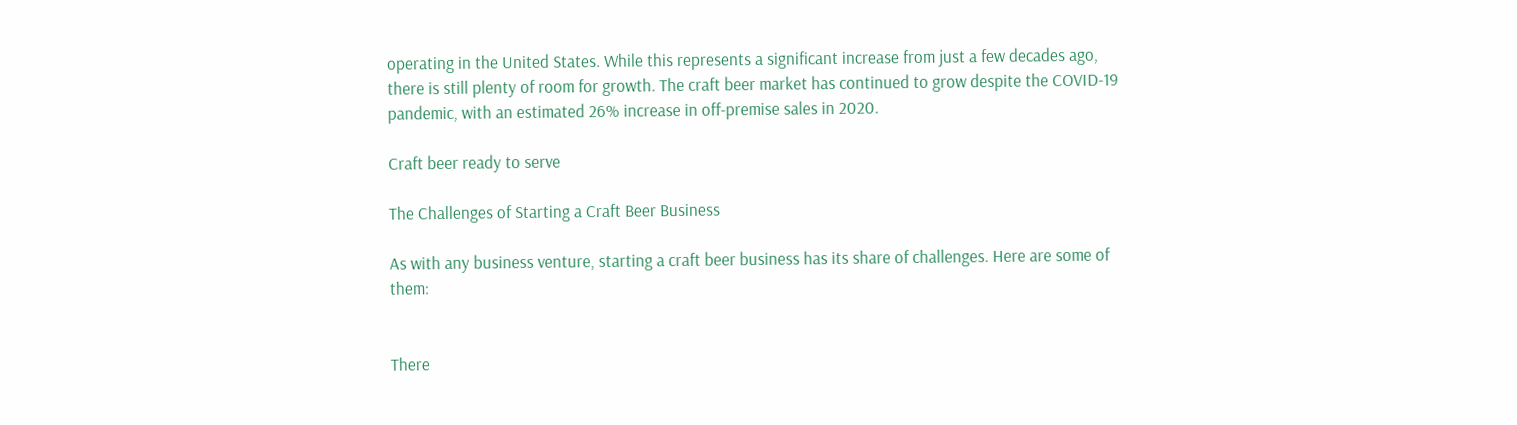operating in the United States. While this represents a significant increase from just a few decades ago, there is still plenty of room for growth. The craft beer market has continued to grow despite the COVID-19 pandemic, with an estimated 26% increase in off-premise sales in 2020.

Craft beer ready to serve

The Challenges of Starting a Craft Beer Business

As with any business venture, starting a craft beer business has its share of challenges. Here are some of them:


There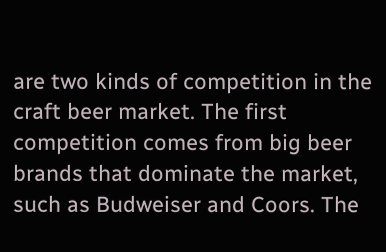are two kinds of competition in the craft beer market. The first competition comes from big beer brands that dominate the market, such as Budweiser and Coors. The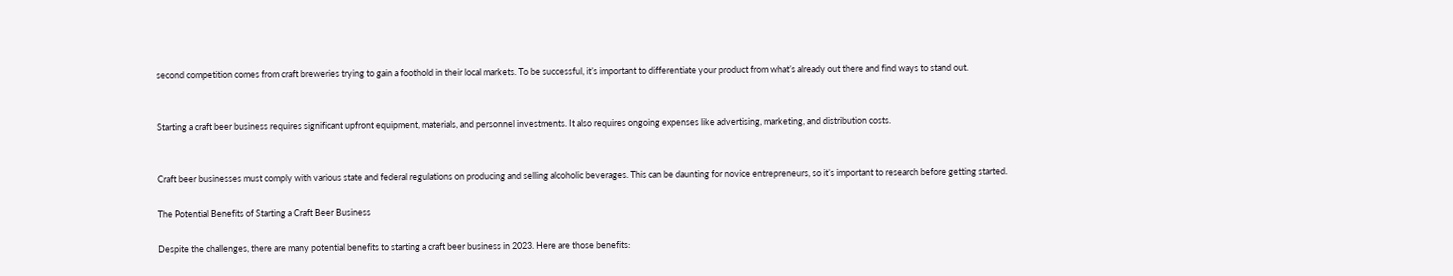second competition comes from craft breweries trying to gain a foothold in their local markets. To be successful, it’s important to differentiate your product from what’s already out there and find ways to stand out.


Starting a craft beer business requires significant upfront equipment, materials, and personnel investments. It also requires ongoing expenses like advertising, marketing, and distribution costs.


Craft beer businesses must comply with various state and federal regulations on producing and selling alcoholic beverages. This can be daunting for novice entrepreneurs, so it’s important to research before getting started.

The Potential Benefits of Starting a Craft Beer Business

Despite the challenges, there are many potential benefits to starting a craft beer business in 2023. Here are those benefits: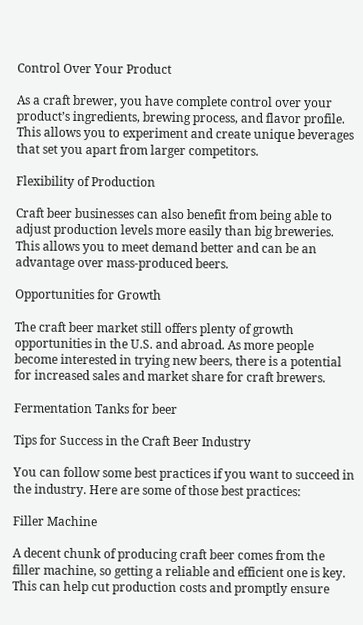Control Over Your Product

As a craft brewer, you have complete control over your product’s ingredients, brewing process, and flavor profile. This allows you to experiment and create unique beverages that set you apart from larger competitors.

Flexibility of Production

Craft beer businesses can also benefit from being able to adjust production levels more easily than big breweries. This allows you to meet demand better and can be an advantage over mass-produced beers.

Opportunities for Growth

The craft beer market still offers plenty of growth opportunities in the U.S. and abroad. As more people become interested in trying new beers, there is a potential for increased sales and market share for craft brewers.

Fermentation Tanks for beer

Tips for Success in the Craft Beer Industry

You can follow some best practices if you want to succeed in the industry. Here are some of those best practices:

Filler Machine

A decent chunk of producing craft beer comes from the filler machine, so getting a reliable and efficient one is key. This can help cut production costs and promptly ensure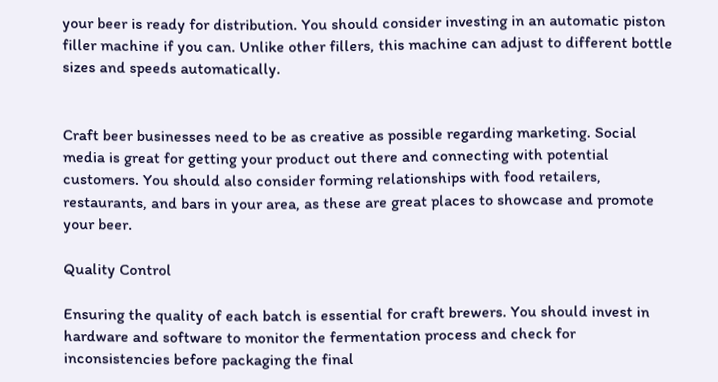your beer is ready for distribution. You should consider investing in an automatic piston filler machine if you can. Unlike other fillers, this machine can adjust to different bottle sizes and speeds automatically.


Craft beer businesses need to be as creative as possible regarding marketing. Social media is great for getting your product out there and connecting with potential customers. You should also consider forming relationships with food retailers, restaurants, and bars in your area, as these are great places to showcase and promote your beer.

Quality Control

Ensuring the quality of each batch is essential for craft brewers. You should invest in hardware and software to monitor the fermentation process and check for inconsistencies before packaging the final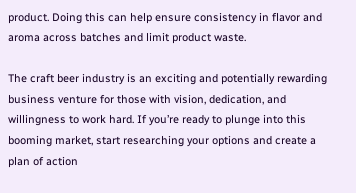product. Doing this can help ensure consistency in flavor and aroma across batches and limit product waste.

The craft beer industry is an exciting and potentially rewarding business venture for those with vision, dedication, and willingness to work hard. If you’re ready to plunge into this booming market, start researching your options and create a plan of action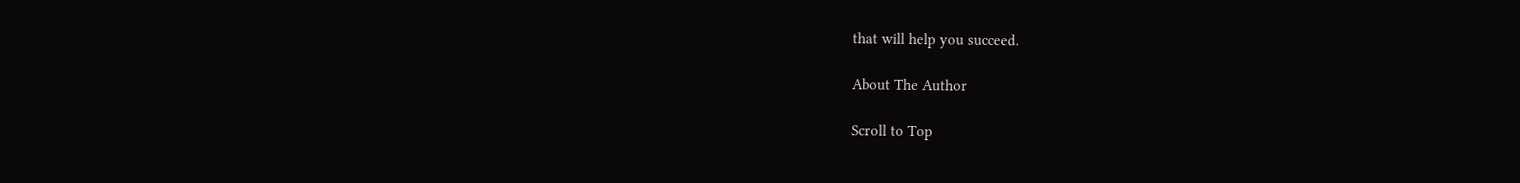that will help you succeed.

About The Author

Scroll to Top